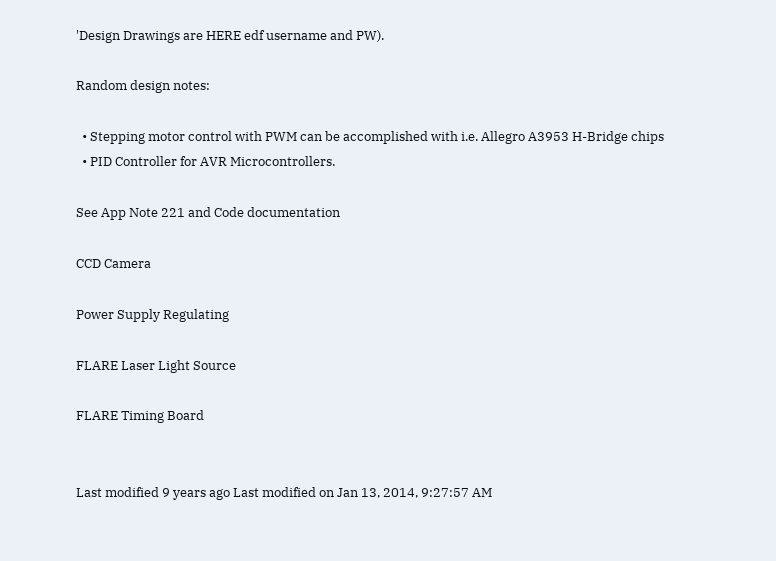'Design Drawings are HERE edf username and PW).

Random design notes:

  • Stepping motor control with PWM can be accomplished with i.e. Allegro A3953 H-Bridge chips
  • PID Controller for AVR Microcontrollers.

See App Note 221 and Code documentation

CCD Camera

Power Supply Regulating

FLARE Laser Light Source

FLARE Timing Board


Last modified 9 years ago Last modified on Jan 13, 2014, 9:27:57 AM